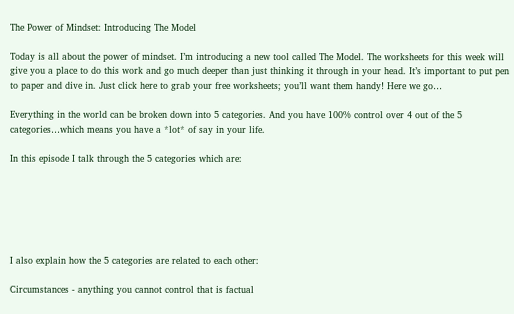The Power of Mindset: Introducing The Model

Today is all about the power of mindset. I’m introducing a new tool called The Model. The worksheets for this week will give you a place to do this work and go much deeper than just thinking it through in your head. It’s important to put pen to paper and dive in. Just click here to grab your free worksheets; you’ll want them handy! Here we go…

Everything in the world can be broken down into 5 categories. And you have 100% control over 4 out of the 5 categories…which means you have a *lot* of say in your life.

In this episode I talk through the 5 categories which are:






I also explain how the 5 categories are related to each other:

Circumstances - anything you cannot control that is factual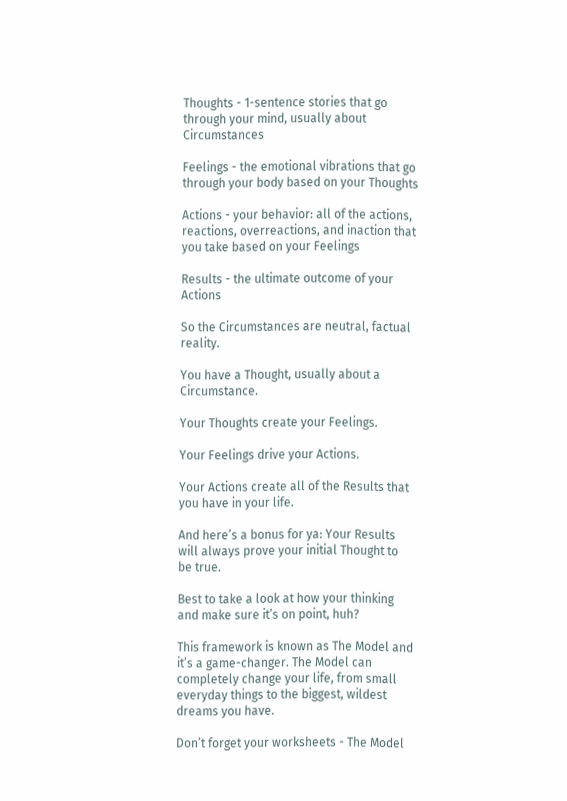Thoughts - 1-sentence stories that go through your mind, usually about Circumstances

Feelings - the emotional vibrations that go through your body based on your Thoughts

Actions - your behavior: all of the actions, reactions, overreactions, and inaction that you take based on your Feelings

Results - the ultimate outcome of your Actions

So the Circumstances are neutral, factual reality.

You have a Thought, usually about a Circumstance.

Your Thoughts create your Feelings.

Your Feelings drive your Actions.

Your Actions create all of the Results that you have in your life.

And here’s a bonus for ya: Your Results will always prove your initial Thought to be true.

Best to take a look at how your thinking and make sure it’s on point, huh?

This framework is known as The Model and it’s a game-changer. The Model can completely change your life, from small everyday things to the biggest, wildest dreams you have.

Don’t forget your worksheets - The Model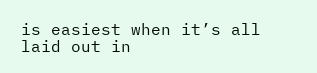is easiest when it’s all laid out in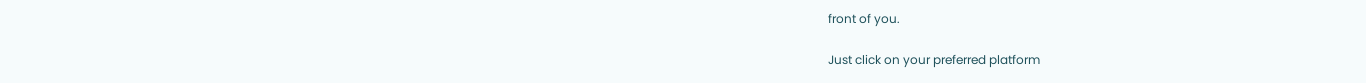front of you.

Just click on your preferred platform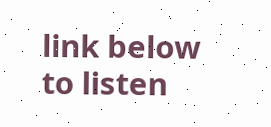link below to listen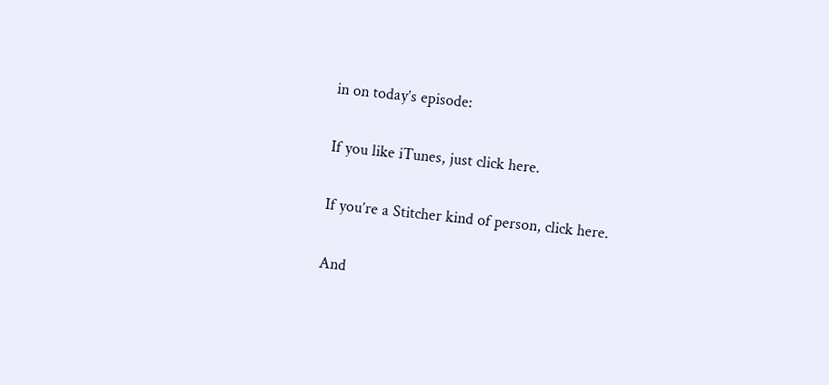in on today’s episode:

If you like iTunes, just click here.

If you’re a Stitcher kind of person, click here.

And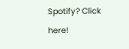Spotify? Click here!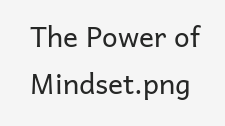The Power of Mindset.png